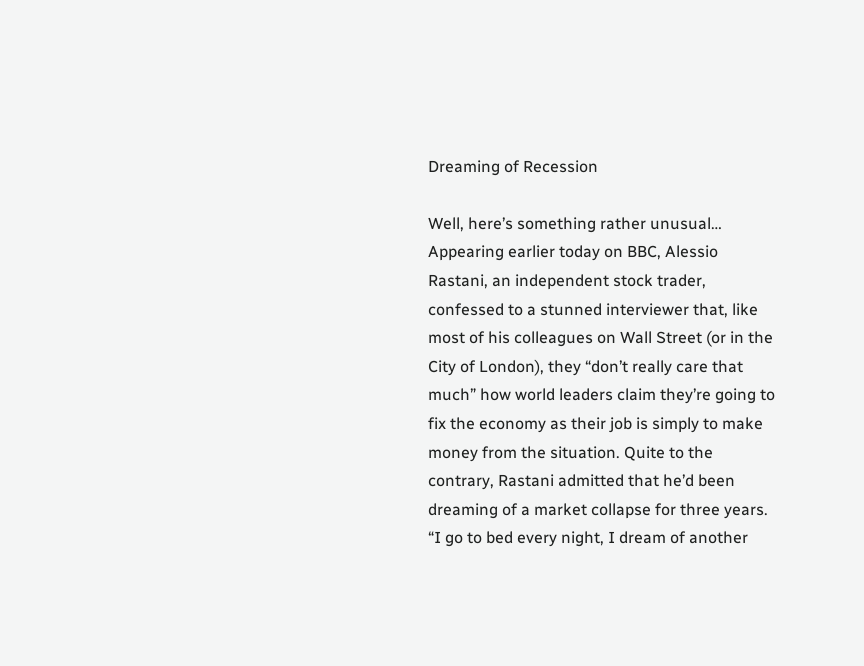Dreaming of Recession

Well, here’s something rather unusual… Appearing earlier today on BBC, Alessio Rastani, an independent stock trader, confessed to a stunned interviewer that, like most of his colleagues on Wall Street (or in the City of London), they “don’t really care that much” how world leaders claim they’re going to fix the economy as their job is simply to make money from the situation. Quite to the contrary, Rastani admitted that he’d been dreaming of a market collapse for three years. “I go to bed every night, I dream of another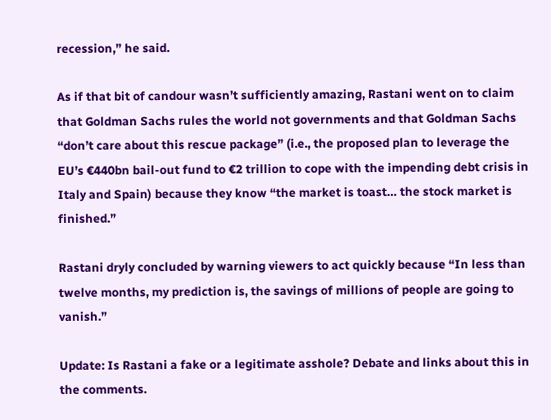recession,” he said.

As if that bit of candour wasn’t sufficiently amazing, Rastani went on to claim that Goldman Sachs rules the world not governments and that Goldman Sachs “don’t care about this rescue package” (i.e., the proposed plan to leverage the EU’s €440bn bail-out fund to €2 trillion to cope with the impending debt crisis in Italy and Spain) because they know “the market is toast… the stock market is finished.”

Rastani dryly concluded by warning viewers to act quickly because “In less than twelve months, my prediction is, the savings of millions of people are going to vanish.”

Update: Is Rastani a fake or a legitimate asshole? Debate and links about this in the comments.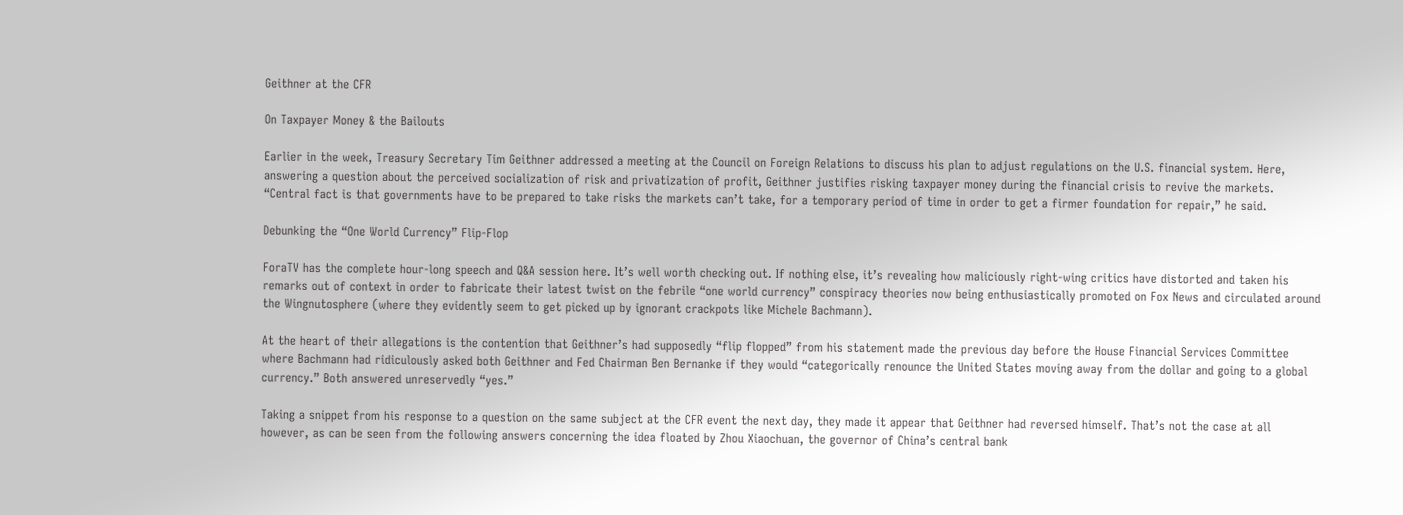Geithner at the CFR

On Taxpayer Money & the Bailouts

Earlier in the week, Treasury Secretary Tim Geithner addressed a meeting at the Council on Foreign Relations to discuss his plan to adjust regulations on the U.S. financial system. Here, answering a question about the perceived socialization of risk and privatization of profit, Geithner justifies risking taxpayer money during the financial crisis to revive the markets. “Central fact is that governments have to be prepared to take risks the markets can’t take, for a temporary period of time in order to get a firmer foundation for repair,” he said.

Debunking the “One World Currency” Flip-Flop

ForaTV has the complete hour-long speech and Q&A session here. It’s well worth checking out. If nothing else, it’s revealing how maliciously right-wing critics have distorted and taken his remarks out of context in order to fabricate their latest twist on the febrile “one world currency” conspiracy theories now being enthusiastically promoted on Fox News and circulated around the Wingnutosphere (where they evidently seem to get picked up by ignorant crackpots like Michele Bachmann).

At the heart of their allegations is the contention that Geithner’s had supposedly “flip flopped” from his statement made the previous day before the House Financial Services Committee where Bachmann had ridiculously asked both Geithner and Fed Chairman Ben Bernanke if they would “categorically renounce the United States moving away from the dollar and going to a global currency.” Both answered unreservedly “yes.”

Taking a snippet from his response to a question on the same subject at the CFR event the next day, they made it appear that Geithner had reversed himself. That’s not the case at all however, as can be seen from the following answers concerning the idea floated by Zhou Xiaochuan, the governor of China’s central bank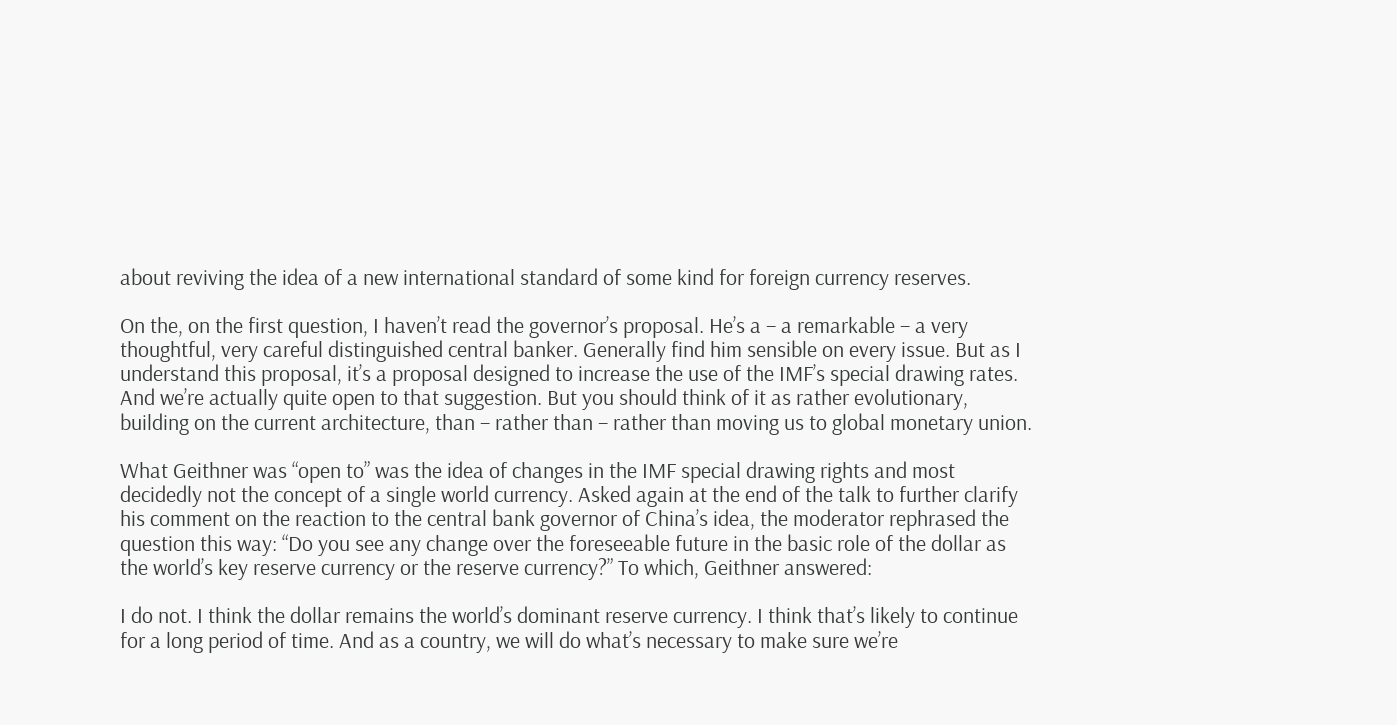about reviving the idea of a new international standard of some kind for foreign currency reserves.

On the, on the first question, I haven’t read the governor’s proposal. He’s a – a remarkable – a very thoughtful, very careful distinguished central banker. Generally find him sensible on every issue. But as I understand this proposal, it’s a proposal designed to increase the use of the IMF’s special drawing rates. And we’re actually quite open to that suggestion. But you should think of it as rather evolutionary, building on the current architecture, than – rather than – rather than moving us to global monetary union.

What Geithner was “open to” was the idea of changes in the IMF special drawing rights and most decidedly not the concept of a single world currency. Asked again at the end of the talk to further clarify his comment on the reaction to the central bank governor of China’s idea, the moderator rephrased the question this way: “Do you see any change over the foreseeable future in the basic role of the dollar as the world’s key reserve currency or the reserve currency?” To which, Geithner answered:

I do not. I think the dollar remains the world’s dominant reserve currency. I think that’s likely to continue for a long period of time. And as a country, we will do what’s necessary to make sure we’re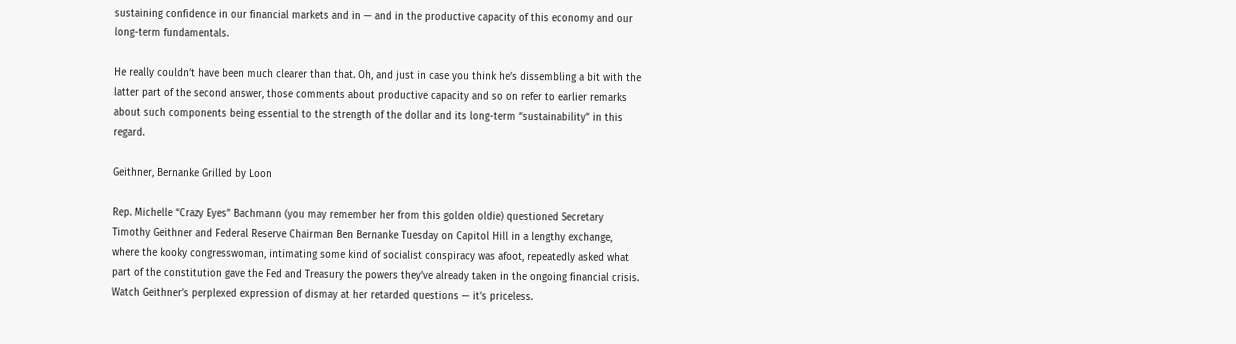sustaining confidence in our financial markets and in — and in the productive capacity of this economy and our long-term fundamentals.

He really couldn’t have been much clearer than that. Oh, and just in case you think he’s dissembling a bit with the latter part of the second answer, those comments about productive capacity and so on refer to earlier remarks about such components being essential to the strength of the dollar and its long-term “sustainability” in this regard.

Geithner, Bernanke Grilled by Loon

Rep. Michelle “Crazy Eyes” Bachmann (you may remember her from this golden oldie) questioned Secretary Timothy Geithner and Federal Reserve Chairman Ben Bernanke Tuesday on Capitol Hill in a lengthy exchange, where the kooky congresswoman, intimating some kind of socialist conspiracy was afoot, repeatedly asked what part of the constitution gave the Fed and Treasury the powers they’ve already taken in the ongoing financial crisis. Watch Geithner’s perplexed expression of dismay at her retarded questions — it’s priceless.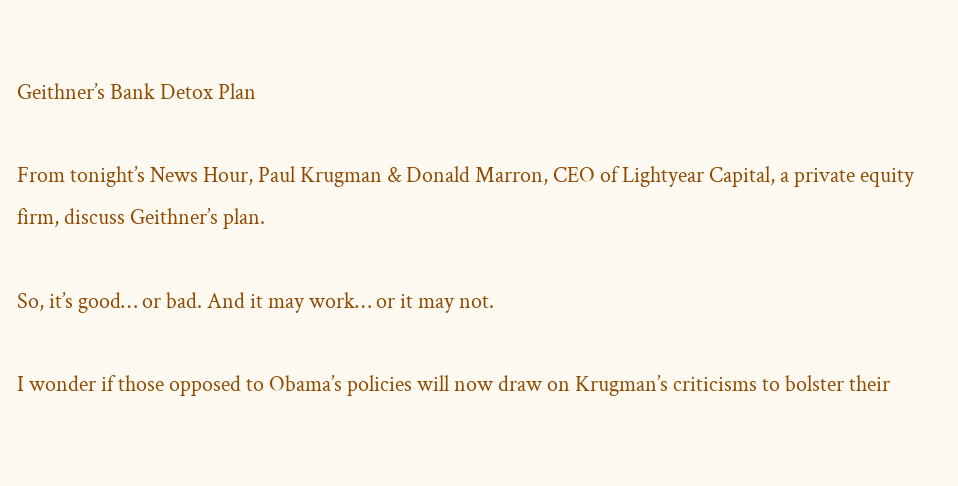Geithner’s Bank Detox Plan

From tonight’s News Hour, Paul Krugman & Donald Marron, CEO of Lightyear Capital, a private equity firm, discuss Geithner’s plan.

So, it’s good… or bad. And it may work… or it may not.

I wonder if those opposed to Obama’s policies will now draw on Krugman’s criticisms to bolster their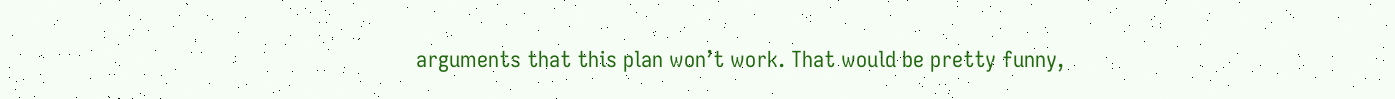arguments that this plan won’t work. That would be pretty funny,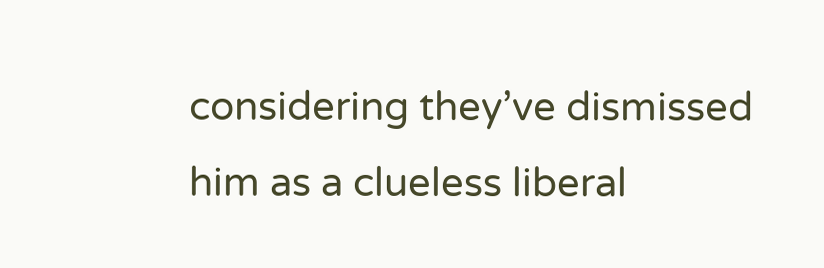considering they’ve dismissed him as a clueless liberal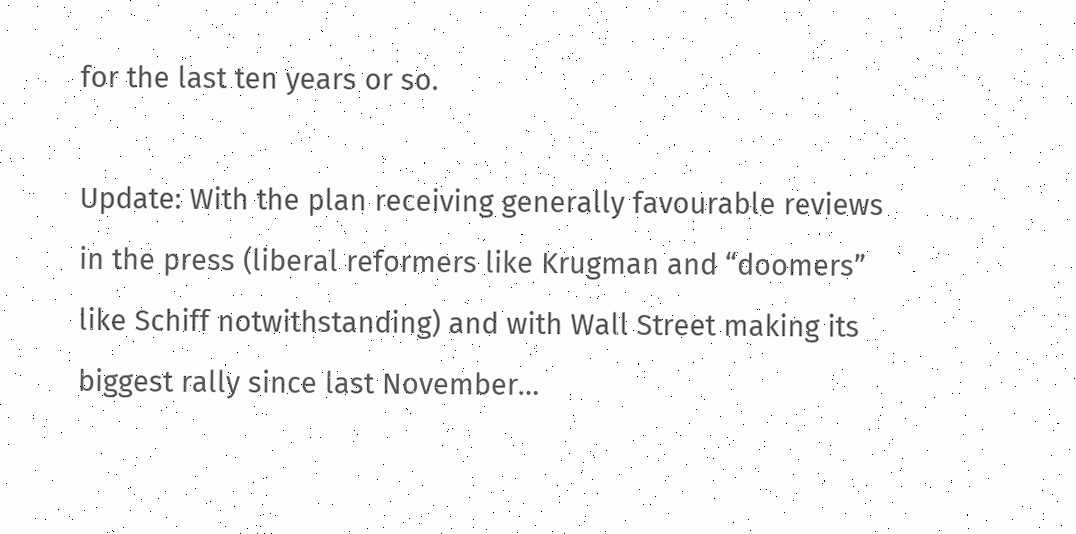for the last ten years or so.

Update: With the plan receiving generally favourable reviews in the press (liberal reformers like Krugman and “doomers” like Schiff notwithstanding) and with Wall Street making its biggest rally since last November…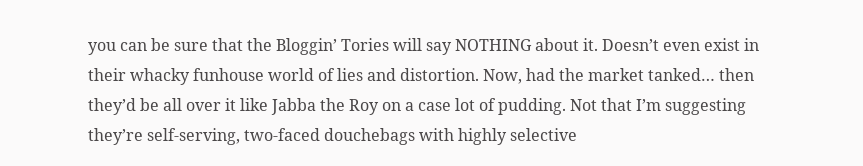you can be sure that the Bloggin’ Tories will say NOTHING about it. Doesn’t even exist in their whacky funhouse world of lies and distortion. Now, had the market tanked… then they’d be all over it like Jabba the Roy on a case lot of pudding. Not that I’m suggesting they’re self-serving, two-faced douchebags with highly selective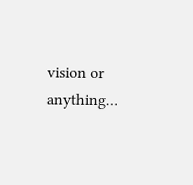vision or anything…